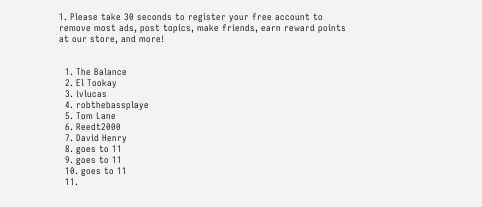1. Please take 30 seconds to register your free account to remove most ads, post topics, make friends, earn reward points at our store, and more!


  1. The Balance
  2. El Tookay
  3. ivlucas
  4. robthebassplaye
  5. Tom Lane
  6. Reedt2000
  7. David Henry
  8. goes to 11
  9. goes to 11
  10. goes to 11
  11.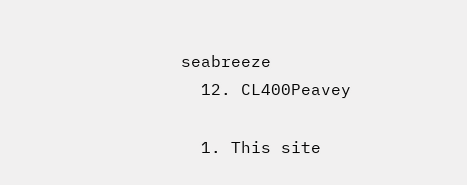seabreeze
  12. CL400Peavey

  1. This site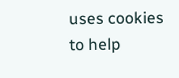uses cookies to help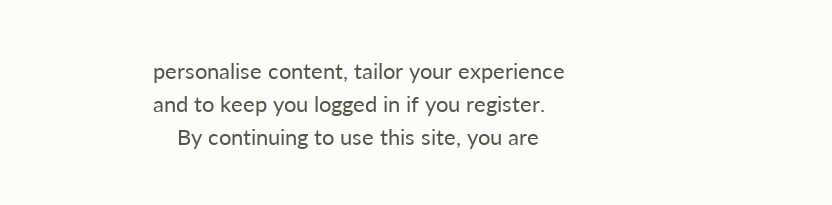personalise content, tailor your experience and to keep you logged in if you register.
    By continuing to use this site, you are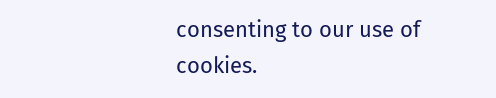consenting to our use of cookies.